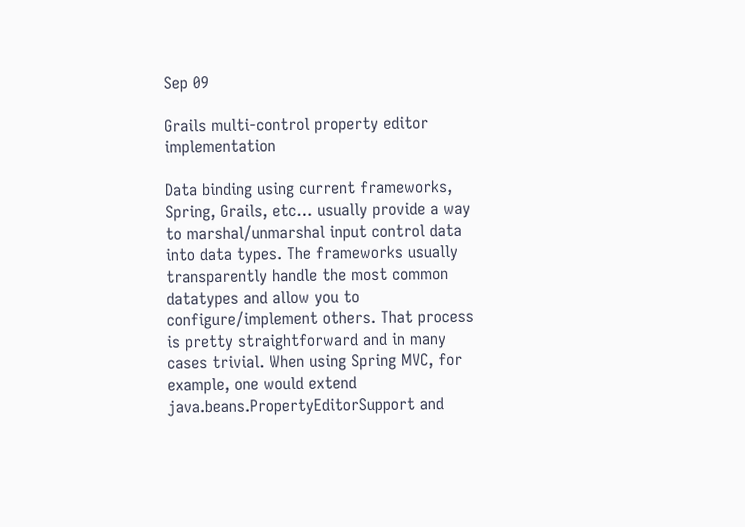Sep 09

Grails multi-control property editor implementation

Data binding using current frameworks, Spring, Grails, etc… usually provide a way to marshal/unmarshal input control data into data types. The frameworks usually transparently handle the most common datatypes and allow you to configure/implement others. That process is pretty straightforward and in many cases trivial. When using Spring MVC, for example, one would extend java.beans.PropertyEditorSupport and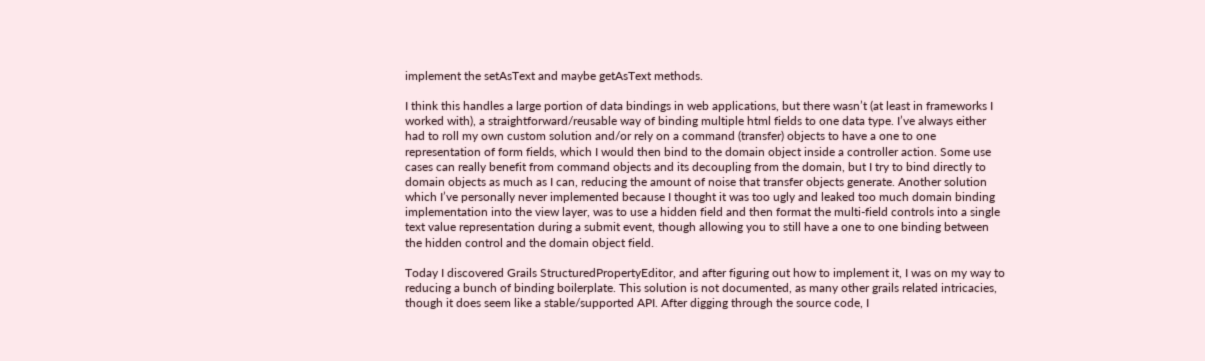implement the setAsText and maybe getAsText methods.

I think this handles a large portion of data bindings in web applications, but there wasn’t (at least in frameworks I worked with), a straightforward/reusable way of binding multiple html fields to one data type. I’ve always either had to roll my own custom solution and/or rely on a command (transfer) objects to have a one to one representation of form fields, which I would then bind to the domain object inside a controller action. Some use cases can really benefit from command objects and its decoupling from the domain, but I try to bind directly to domain objects as much as I can, reducing the amount of noise that transfer objects generate. Another solution which I’ve personally never implemented because I thought it was too ugly and leaked too much domain binding implementation into the view layer, was to use a hidden field and then format the multi-field controls into a single text value representation during a submit event, though allowing you to still have a one to one binding between the hidden control and the domain object field.

Today I discovered Grails StructuredPropertyEditor, and after figuring out how to implement it, I was on my way to reducing a bunch of binding boilerplate. This solution is not documented, as many other grails related intricacies, though it does seem like a stable/supported API. After digging through the source code, I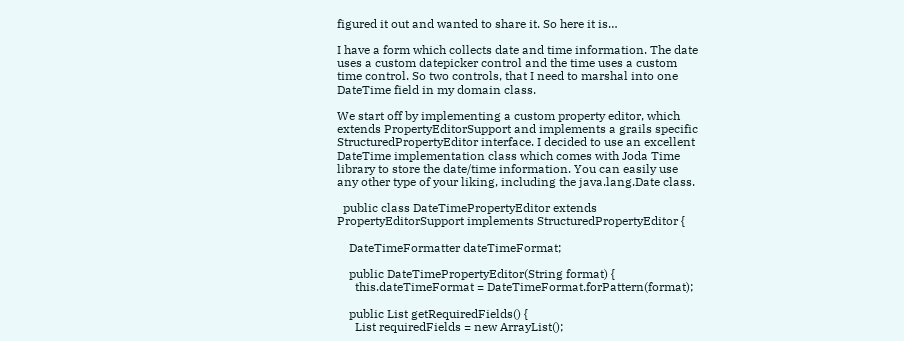figured it out and wanted to share it. So here it is…

I have a form which collects date and time information. The date uses a custom datepicker control and the time uses a custom time control. So two controls, that I need to marshal into one DateTime field in my domain class.

We start off by implementing a custom property editor, which extends PropertyEditorSupport and implements a grails specific StructuredPropertyEditor interface. I decided to use an excellent DateTime implementation class which comes with Joda Time library to store the date/time information. You can easily use any other type of your liking, including the java.lang.Date class.

  public class DateTimePropertyEditor extends PropertyEditorSupport implements StructuredPropertyEditor {

    DateTimeFormatter dateTimeFormat;

    public DateTimePropertyEditor(String format) {
      this.dateTimeFormat = DateTimeFormat.forPattern(format);

    public List getRequiredFields() {
      List requiredFields = new ArrayList();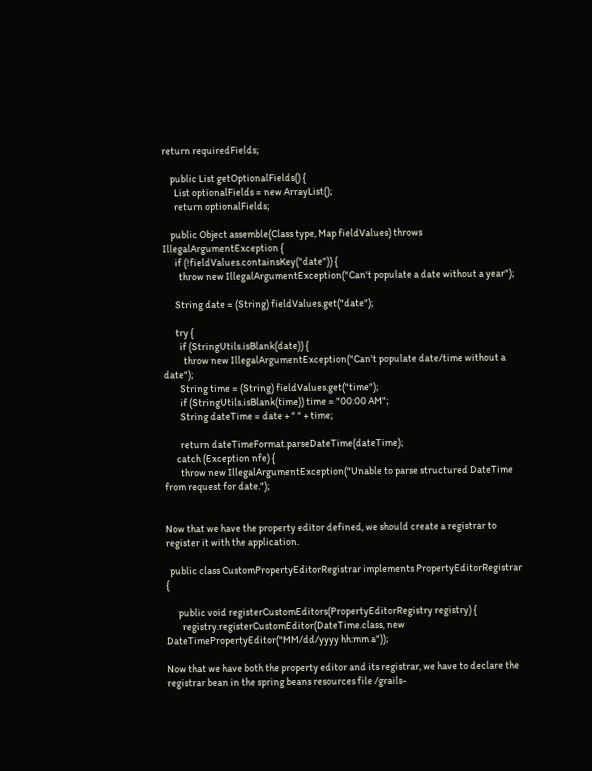return requiredFields;

    public List getOptionalFields() {
      List optionalFields = new ArrayList();
      return optionalFields;

    public Object assemble(Class type, Map fieldValues) throws IllegalArgumentException {
      if (!fieldValues.containsKey("date")) {
        throw new IllegalArgumentException("Can't populate a date without a year");

      String date = (String) fieldValues.get("date");

      try {
        if (StringUtils.isBlank(date)) {
          throw new IllegalArgumentException("Can't populate date/time without a date");
        String time = (String) fieldValues.get("time");
        if (StringUtils.isBlank(time)) time = "00:00 AM";
        String dateTime = date + " " + time;

        return dateTimeFormat.parseDateTime(dateTime);
      catch (Exception nfe) {
        throw new IllegalArgumentException("Unable to parse structured DateTime from request for date.");


Now that we have the property editor defined, we should create a registrar to register it with the application.

  public class CustomPropertyEditorRegistrar implements PropertyEditorRegistrar {

      public void registerCustomEditors(PropertyEditorRegistry registry) {
        registry.registerCustomEditor(DateTime.class, new DateTimePropertyEditor("MM/dd/yyyy hh:mm a"));

Now that we have both the property editor and its registrar, we have to declare the registrar bean in the spring beans resources file /grails-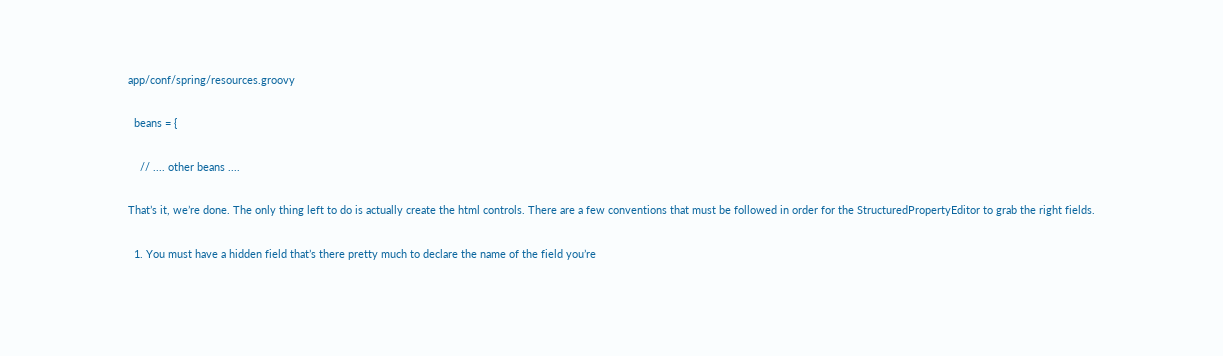app/conf/spring/resources.groovy

  beans = {

    // .... other beans ....

That’s it, we’re done. The only thing left to do is actually create the html controls. There are a few conventions that must be followed in order for the StructuredPropertyEditor to grab the right fields.

  1. You must have a hidden field that’s there pretty much to declare the name of the field you’re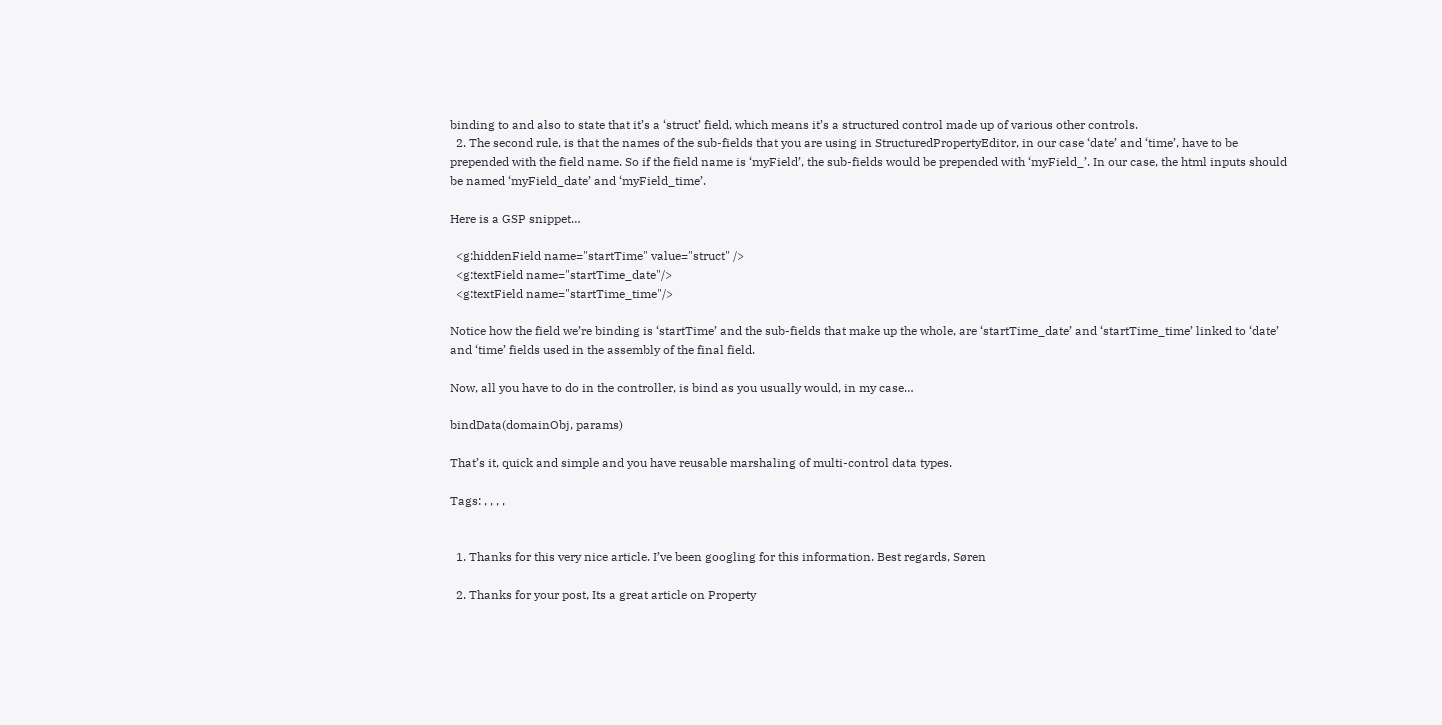binding to and also to state that it’s a ‘struct’ field, which means it’s a structured control made up of various other controls.
  2. The second rule, is that the names of the sub-fields that you are using in StructuredPropertyEditor, in our case ‘date’ and ‘time’, have to be prepended with the field name. So if the field name is ‘myField’, the sub-fields would be prepended with ‘myField_’. In our case, the html inputs should be named ‘myField_date’ and ‘myField_time’.

Here is a GSP snippet…

  <g:hiddenField name="startTime" value="struct" />
  <g:textField name="startTime_date"/>
  <g:textField name="startTime_time"/>

Notice how the field we’re binding is ‘startTime’ and the sub-fields that make up the whole, are ‘startTime_date’ and ‘startTime_time’ linked to ‘date’ and ‘time’ fields used in the assembly of the final field.

Now, all you have to do in the controller, is bind as you usually would, in my case…

bindData(domainObj, params)

That’s it, quick and simple and you have reusable marshaling of multi-control data types.

Tags: , , , ,


  1. Thanks for this very nice article. I’ve been googling for this information. Best regards, Søren

  2. Thanks for your post, Its a great article on Property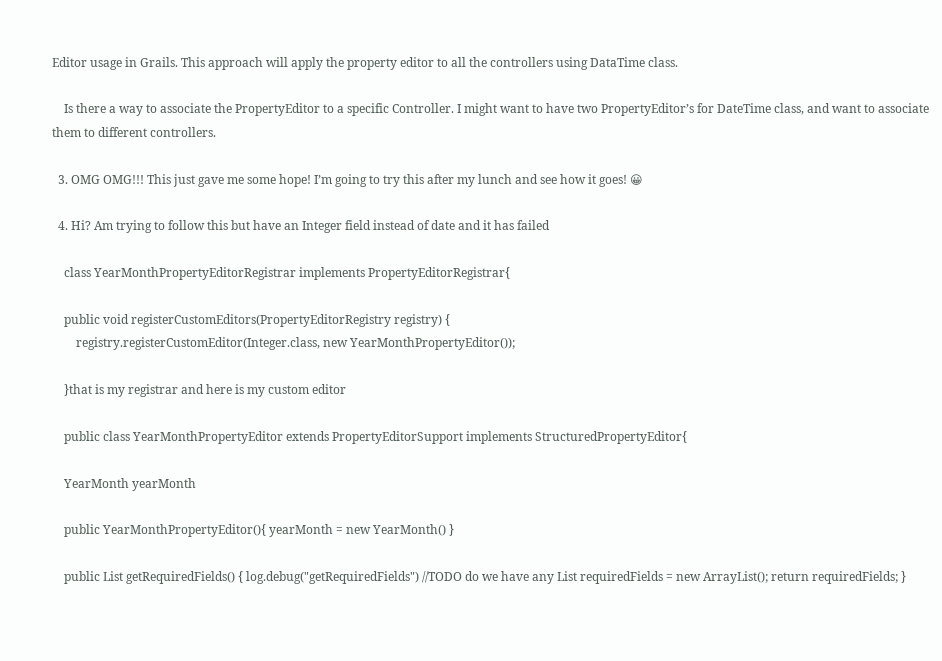Editor usage in Grails. This approach will apply the property editor to all the controllers using DataTime class.

    Is there a way to associate the PropertyEditor to a specific Controller. I might want to have two PropertyEditor’s for DateTime class, and want to associate them to different controllers.

  3. OMG OMG!!! This just gave me some hope! I’m going to try this after my lunch and see how it goes! 😀

  4. Hi? Am trying to follow this but have an Integer field instead of date and it has failed

    class YearMonthPropertyEditorRegistrar implements PropertyEditorRegistrar{

    public void registerCustomEditors(PropertyEditorRegistry registry) {
        registry.registerCustomEditor(Integer.class, new YearMonthPropertyEditor());

    }that is my registrar and here is my custom editor

    public class YearMonthPropertyEditor extends PropertyEditorSupport implements StructuredPropertyEditor{

    YearMonth yearMonth

    public YearMonthPropertyEditor(){ yearMonth = new YearMonth() }

    public List getRequiredFields() { log.debug("getRequiredFields") //TODO do we have any List requiredFields = new ArrayList(); return requiredFields; }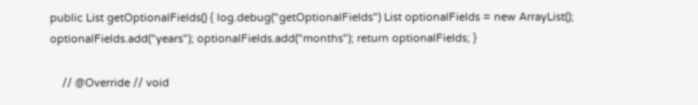public List getOptionalFields() { log.debug("getOptionalFields") List optionalFields = new ArrayList(); optionalFields.add("years"); optionalFields.add("months"); return optionalFields; }

    // @Override // void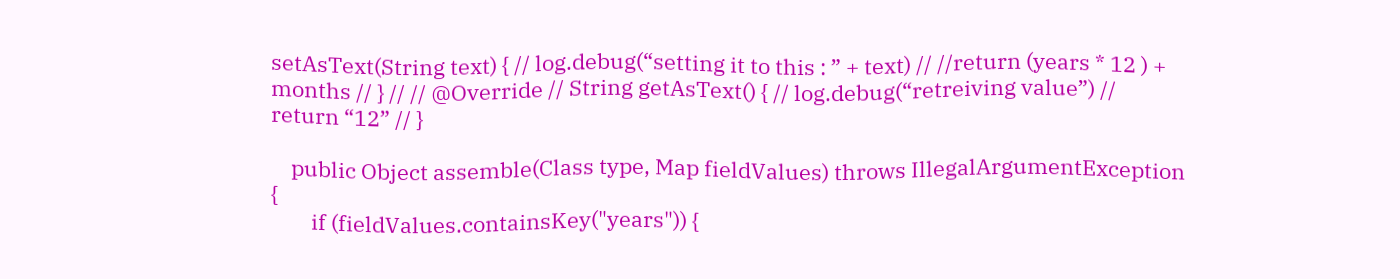setAsText(String text) { // log.debug(“setting it to this : ” + text) // //return (years * 12 ) + months // } // // @Override // String getAsText() { // log.debug(“retreiving value”) // return “12” // }

    public Object assemble(Class type, Map fieldValues) throws IllegalArgumentException {
        if (fieldValues.containsKey("years")) {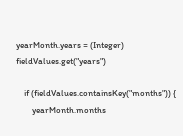yearMonth.years = (Integer) fieldValues.get("years")

    if (fieldValues.containsKey("months")) {
        yearMonth.months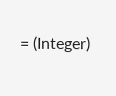= (Integer)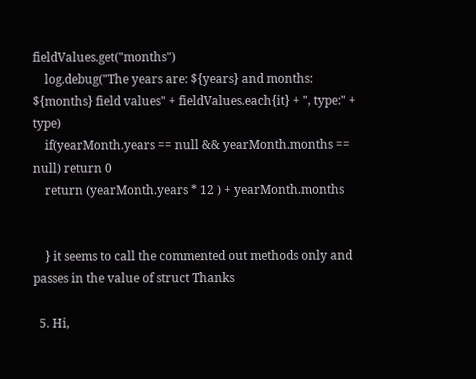fieldValues.get("months")
    log.debug("The years are: ${years} and months: ${months} field values" + fieldValues.each{it} + ", type:" + type)
    if(yearMonth.years == null && yearMonth.months == null) return 0
    return (yearMonth.years * 12 ) + yearMonth.months


    } it seems to call the commented out methods only and passes in the value of struct Thanks

  5. Hi,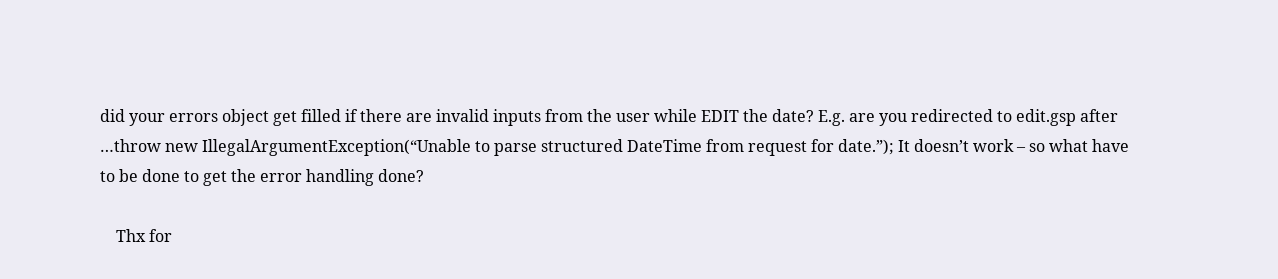did your errors object get filled if there are invalid inputs from the user while EDIT the date? E.g. are you redirected to edit.gsp after …throw new IllegalArgumentException(“Unable to parse structured DateTime from request for date.”); It doesn’t work – so what have to be done to get the error handling done?

    Thx for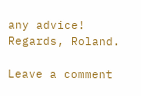any advice! Regards, Roland.

Leave a comment